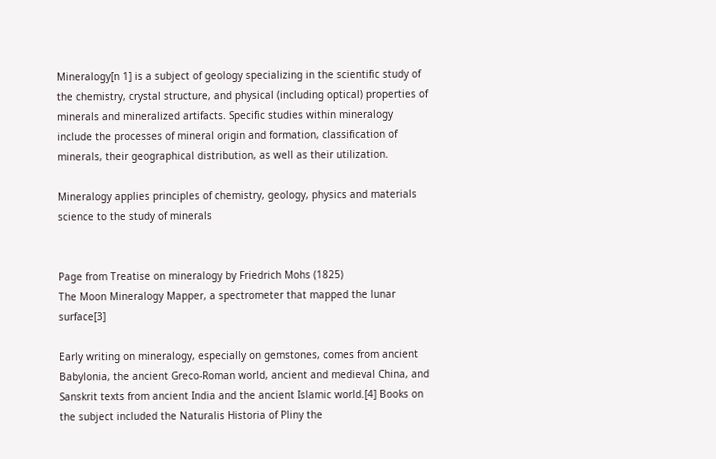Mineralogy[n 1] is a subject of geology specializing in the scientific study of the chemistry, crystal structure, and physical (including optical) properties of minerals and mineralized artifacts. Specific studies within mineralogy include the processes of mineral origin and formation, classification of minerals, their geographical distribution, as well as their utilization.

Mineralogy applies principles of chemistry, geology, physics and materials science to the study of minerals


Page from Treatise on mineralogy by Friedrich Mohs (1825)
The Moon Mineralogy Mapper, a spectrometer that mapped the lunar surface[3]

Early writing on mineralogy, especially on gemstones, comes from ancient Babylonia, the ancient Greco-Roman world, ancient and medieval China, and Sanskrit texts from ancient India and the ancient Islamic world.[4] Books on the subject included the Naturalis Historia of Pliny the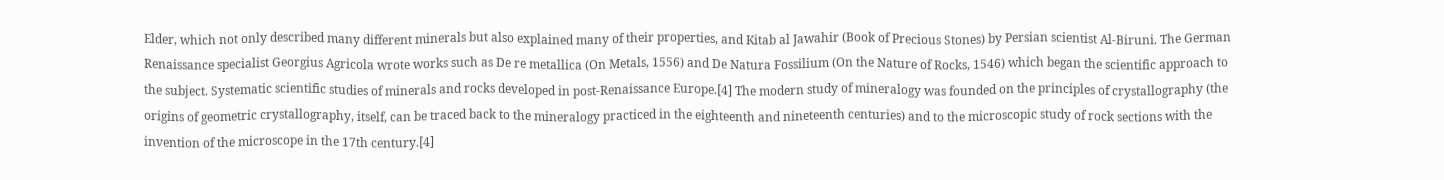Elder, which not only described many different minerals but also explained many of their properties, and Kitab al Jawahir (Book of Precious Stones) by Persian scientist Al-Biruni. The German Renaissance specialist Georgius Agricola wrote works such as De re metallica (On Metals, 1556) and De Natura Fossilium (On the Nature of Rocks, 1546) which began the scientific approach to the subject. Systematic scientific studies of minerals and rocks developed in post-Renaissance Europe.[4] The modern study of mineralogy was founded on the principles of crystallography (the origins of geometric crystallography, itself, can be traced back to the mineralogy practiced in the eighteenth and nineteenth centuries) and to the microscopic study of rock sections with the invention of the microscope in the 17th century.[4]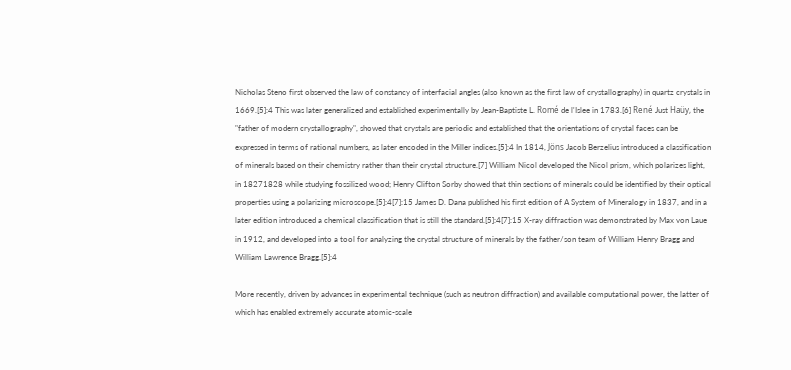Nicholas Steno first observed the law of constancy of interfacial angles (also known as the first law of crystallography) in quartz crystals in 1669.[5]:4 This was later generalized and established experimentally by Jean-Baptiste L. Romé de l'Islee in 1783.[6] René Just Haüy, the "father of modern crystallography", showed that crystals are periodic and established that the orientations of crystal faces can be expressed in terms of rational numbers, as later encoded in the Miller indices.[5]:4 In 1814, Jöns Jacob Berzelius introduced a classification of minerals based on their chemistry rather than their crystal structure.[7] William Nicol developed the Nicol prism, which polarizes light, in 18271828 while studying fossilized wood; Henry Clifton Sorby showed that thin sections of minerals could be identified by their optical properties using a polarizing microscope.[5]:4[7]:15 James D. Dana published his first edition of A System of Mineralogy in 1837, and in a later edition introduced a chemical classification that is still the standard.[5]:4[7]:15 X-ray diffraction was demonstrated by Max von Laue in 1912, and developed into a tool for analyzing the crystal structure of minerals by the father/son team of William Henry Bragg and William Lawrence Bragg.[5]:4

More recently, driven by advances in experimental technique (such as neutron diffraction) and available computational power, the latter of which has enabled extremely accurate atomic-scale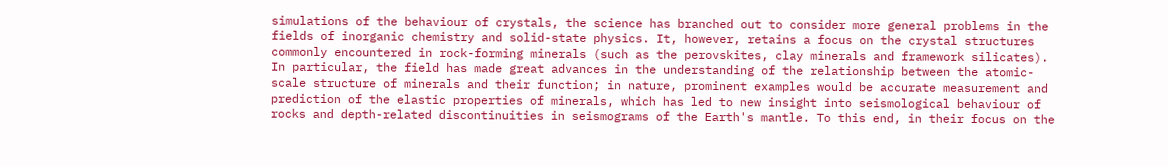simulations of the behaviour of crystals, the science has branched out to consider more general problems in the fields of inorganic chemistry and solid-state physics. It, however, retains a focus on the crystal structures commonly encountered in rock-forming minerals (such as the perovskites, clay minerals and framework silicates). In particular, the field has made great advances in the understanding of the relationship between the atomic-scale structure of minerals and their function; in nature, prominent examples would be accurate measurement and prediction of the elastic properties of minerals, which has led to new insight into seismological behaviour of rocks and depth-related discontinuities in seismograms of the Earth's mantle. To this end, in their focus on the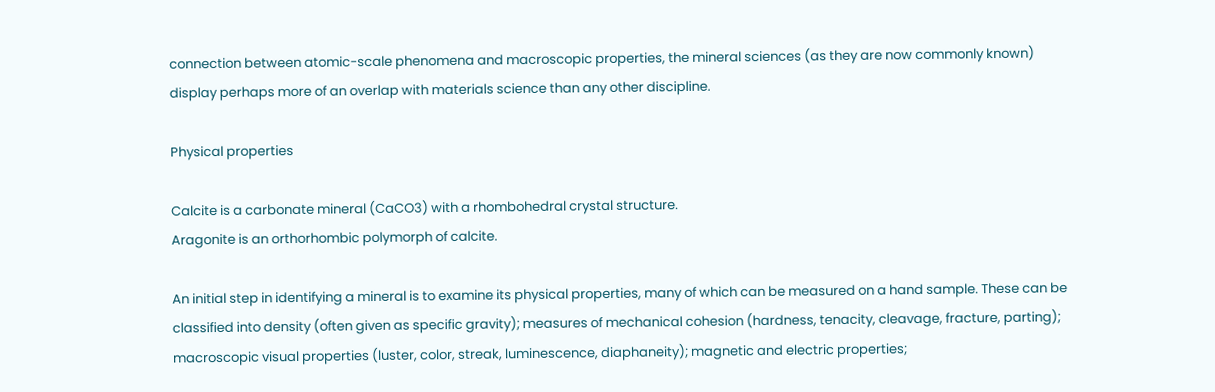connection between atomic-scale phenomena and macroscopic properties, the mineral sciences (as they are now commonly known) display perhaps more of an overlap with materials science than any other discipline.

Physical properties

Calcite is a carbonate mineral (CaCO3) with a rhombohedral crystal structure.
Aragonite is an orthorhombic polymorph of calcite.

An initial step in identifying a mineral is to examine its physical properties, many of which can be measured on a hand sample. These can be classified into density (often given as specific gravity); measures of mechanical cohesion (hardness, tenacity, cleavage, fracture, parting); macroscopic visual properties (luster, color, streak, luminescence, diaphaneity); magnetic and electric properties;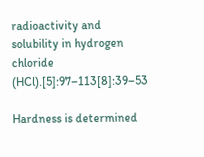radioactivity and solubility in hydrogen chloride (HCl).[5]:97–113[8]:39–53

Hardness is determined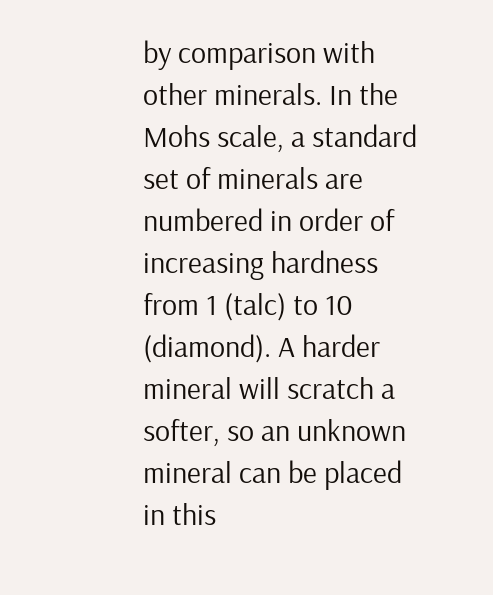by comparison with other minerals. In the Mohs scale, a standard set of minerals are numbered in order of increasing hardness from 1 (talc) to 10 (diamond). A harder mineral will scratch a softer, so an unknown mineral can be placed in this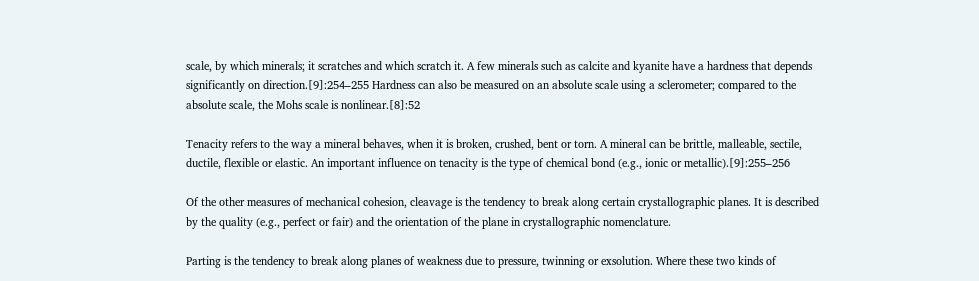scale, by which minerals; it scratches and which scratch it. A few minerals such as calcite and kyanite have a hardness that depends significantly on direction.[9]:254–255 Hardness can also be measured on an absolute scale using a sclerometer; compared to the absolute scale, the Mohs scale is nonlinear.[8]:52

Tenacity refers to the way a mineral behaves, when it is broken, crushed, bent or torn. A mineral can be brittle, malleable, sectile, ductile, flexible or elastic. An important influence on tenacity is the type of chemical bond (e.g., ionic or metallic).[9]:255–256

Of the other measures of mechanical cohesion, cleavage is the tendency to break along certain crystallographic planes. It is described by the quality (e.g., perfect or fair) and the orientation of the plane in crystallographic nomenclature.

Parting is the tendency to break along planes of weakness due to pressure, twinning or exsolution. Where these two kinds of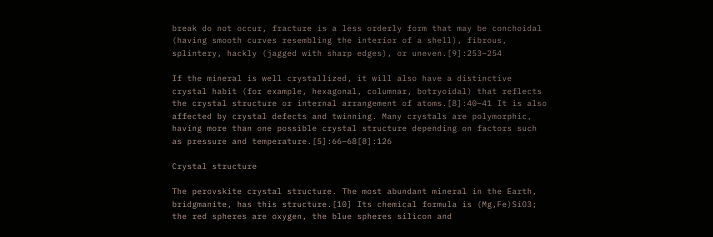break do not occur, fracture is a less orderly form that may be conchoidal (having smooth curves resembling the interior of a shell), fibrous, splintery, hackly (jagged with sharp edges), or uneven.[9]:253–254

If the mineral is well crystallized, it will also have a distinctive crystal habit (for example, hexagonal, columnar, botryoidal) that reflects the crystal structure or internal arrangement of atoms.[8]:40–41 It is also affected by crystal defects and twinning. Many crystals are polymorphic, having more than one possible crystal structure depending on factors such as pressure and temperature.[5]:66–68[8]:126

Crystal structure

The perovskite crystal structure. The most abundant mineral in the Earth, bridgmanite, has this structure.[10] Its chemical formula is (Mg,Fe)SiO3; the red spheres are oxygen, the blue spheres silicon and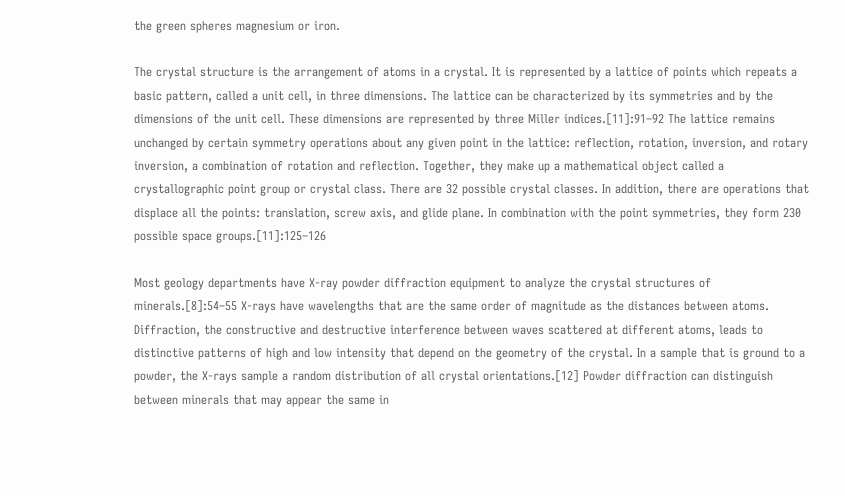the green spheres magnesium or iron.

The crystal structure is the arrangement of atoms in a crystal. It is represented by a lattice of points which repeats a basic pattern, called a unit cell, in three dimensions. The lattice can be characterized by its symmetries and by the dimensions of the unit cell. These dimensions are represented by three Miller indices.[11]:91–92 The lattice remains unchanged by certain symmetry operations about any given point in the lattice: reflection, rotation, inversion, and rotary inversion, a combination of rotation and reflection. Together, they make up a mathematical object called a crystallographic point group or crystal class. There are 32 possible crystal classes. In addition, there are operations that displace all the points: translation, screw axis, and glide plane. In combination with the point symmetries, they form 230 possible space groups.[11]:125–126

Most geology departments have X-ray powder diffraction equipment to analyze the crystal structures of minerals.[8]:54–55 X-rays have wavelengths that are the same order of magnitude as the distances between atoms. Diffraction, the constructive and destructive interference between waves scattered at different atoms, leads to distinctive patterns of high and low intensity that depend on the geometry of the crystal. In a sample that is ground to a powder, the X-rays sample a random distribution of all crystal orientations.[12] Powder diffraction can distinguish between minerals that may appear the same in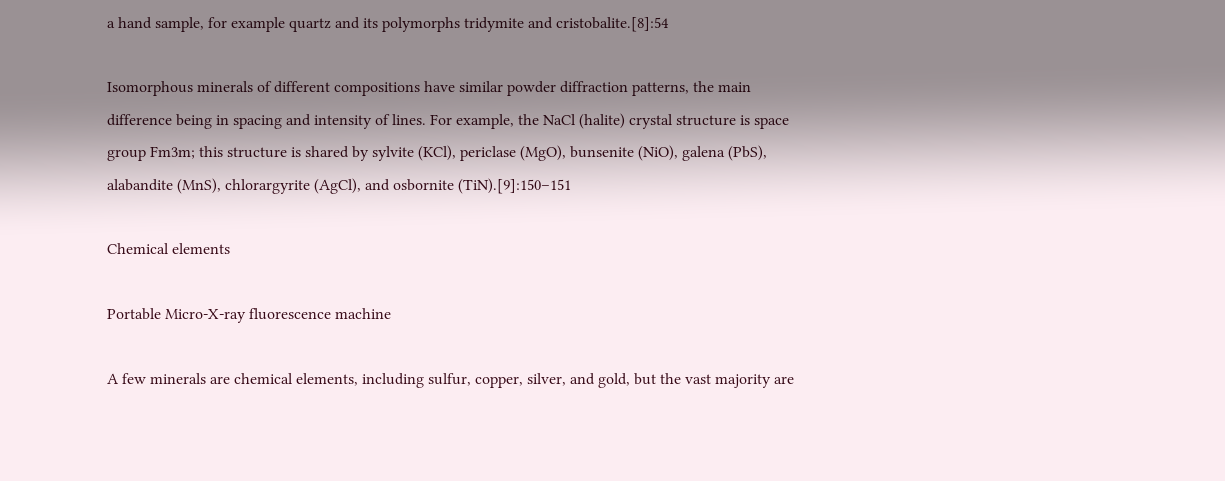a hand sample, for example quartz and its polymorphs tridymite and cristobalite.[8]:54

Isomorphous minerals of different compositions have similar powder diffraction patterns, the main difference being in spacing and intensity of lines. For example, the NaCl (halite) crystal structure is space group Fm3m; this structure is shared by sylvite (KCl), periclase (MgO), bunsenite (NiO), galena (PbS), alabandite (MnS), chlorargyrite (AgCl), and osbornite (TiN).[9]:150–151

Chemical elements

Portable Micro-X-ray fluorescence machine

A few minerals are chemical elements, including sulfur, copper, silver, and gold, but the vast majority are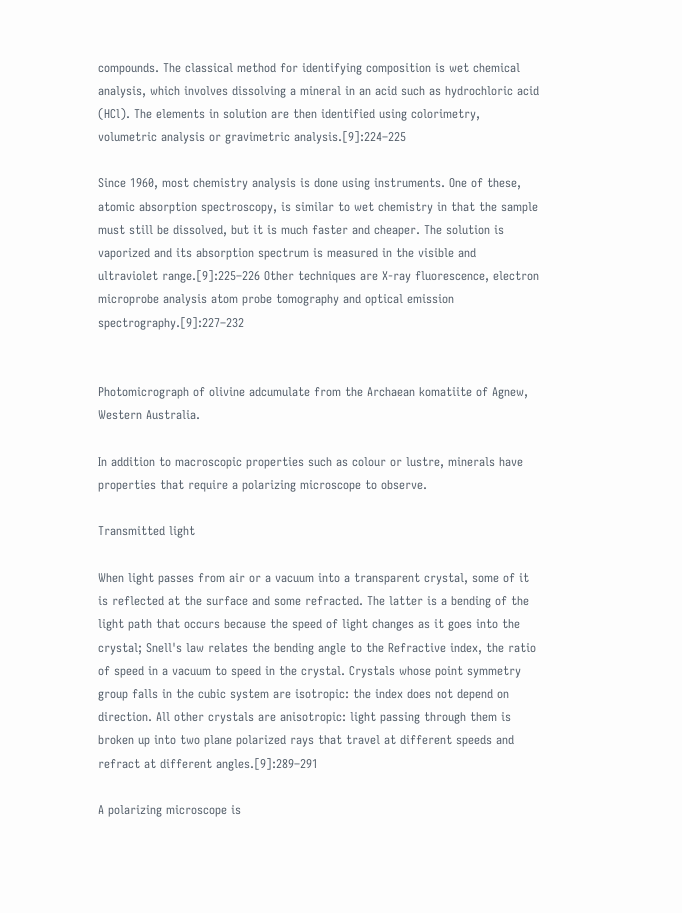compounds. The classical method for identifying composition is wet chemical analysis, which involves dissolving a mineral in an acid such as hydrochloric acid (HCl). The elements in solution are then identified using colorimetry, volumetric analysis or gravimetric analysis.[9]:224–225

Since 1960, most chemistry analysis is done using instruments. One of these, atomic absorption spectroscopy, is similar to wet chemistry in that the sample must still be dissolved, but it is much faster and cheaper. The solution is vaporized and its absorption spectrum is measured in the visible and ultraviolet range.[9]:225–226 Other techniques are X-ray fluorescence, electron microprobe analysis atom probe tomography and optical emission spectrography.[9]:227–232


Photomicrograph of olivine adcumulate from the Archaean komatiite of Agnew, Western Australia.

In addition to macroscopic properties such as colour or lustre, minerals have properties that require a polarizing microscope to observe.

Transmitted light

When light passes from air or a vacuum into a transparent crystal, some of it is reflected at the surface and some refracted. The latter is a bending of the light path that occurs because the speed of light changes as it goes into the crystal; Snell's law relates the bending angle to the Refractive index, the ratio of speed in a vacuum to speed in the crystal. Crystals whose point symmetry group falls in the cubic system are isotropic: the index does not depend on direction. All other crystals are anisotropic: light passing through them is broken up into two plane polarized rays that travel at different speeds and refract at different angles.[9]:289–291

A polarizing microscope is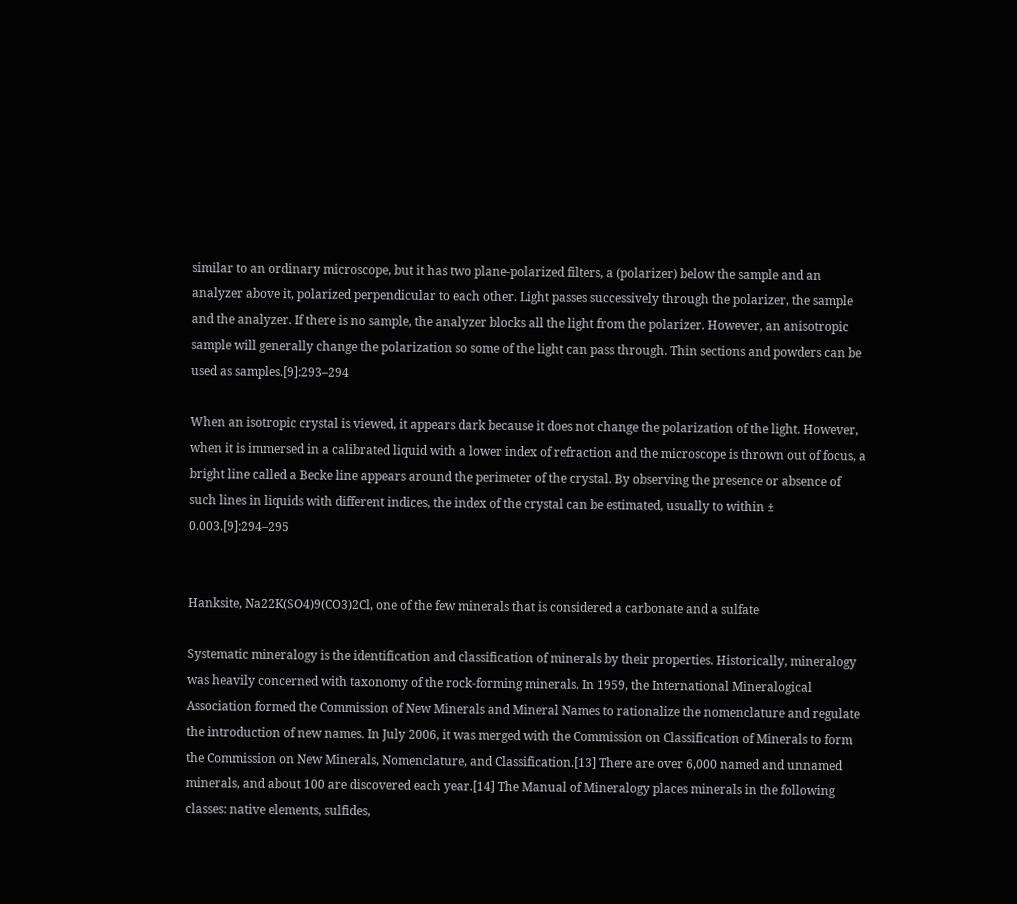similar to an ordinary microscope, but it has two plane-polarized filters, a (polarizer) below the sample and an analyzer above it, polarized perpendicular to each other. Light passes successively through the polarizer, the sample and the analyzer. If there is no sample, the analyzer blocks all the light from the polarizer. However, an anisotropic sample will generally change the polarization so some of the light can pass through. Thin sections and powders can be used as samples.[9]:293–294

When an isotropic crystal is viewed, it appears dark because it does not change the polarization of the light. However, when it is immersed in a calibrated liquid with a lower index of refraction and the microscope is thrown out of focus, a bright line called a Becke line appears around the perimeter of the crystal. By observing the presence or absence of such lines in liquids with different indices, the index of the crystal can be estimated, usually to within ± 0.003.[9]:294–295


Hanksite, Na22K(SO4)9(CO3)2Cl, one of the few minerals that is considered a carbonate and a sulfate

Systematic mineralogy is the identification and classification of minerals by their properties. Historically, mineralogy was heavily concerned with taxonomy of the rock-forming minerals. In 1959, the International Mineralogical Association formed the Commission of New Minerals and Mineral Names to rationalize the nomenclature and regulate the introduction of new names. In July 2006, it was merged with the Commission on Classification of Minerals to form the Commission on New Minerals, Nomenclature, and Classification.[13] There are over 6,000 named and unnamed minerals, and about 100 are discovered each year.[14] The Manual of Mineralogy places minerals in the following classes: native elements, sulfides,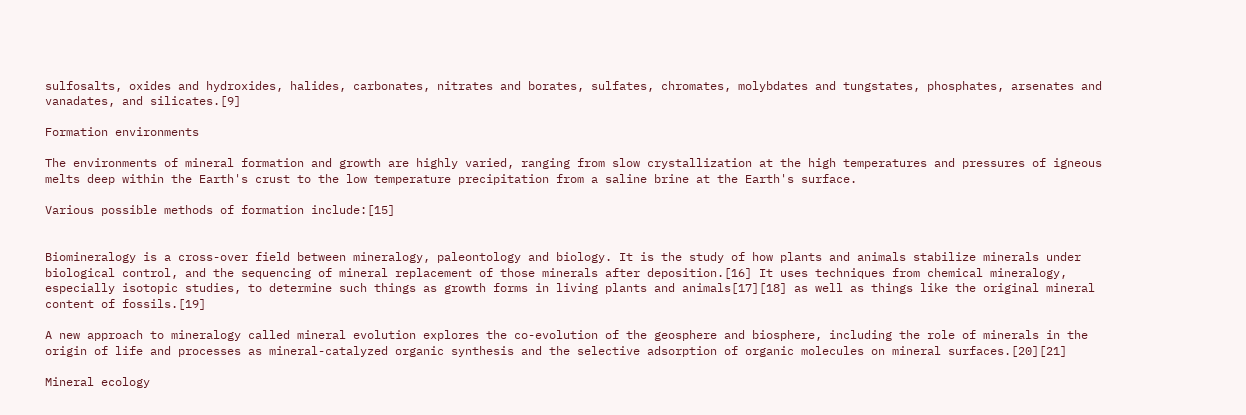sulfosalts, oxides and hydroxides, halides, carbonates, nitrates and borates, sulfates, chromates, molybdates and tungstates, phosphates, arsenates and vanadates, and silicates.[9]

Formation environments

The environments of mineral formation and growth are highly varied, ranging from slow crystallization at the high temperatures and pressures of igneous melts deep within the Earth's crust to the low temperature precipitation from a saline brine at the Earth's surface.

Various possible methods of formation include:[15]


Biomineralogy is a cross-over field between mineralogy, paleontology and biology. It is the study of how plants and animals stabilize minerals under biological control, and the sequencing of mineral replacement of those minerals after deposition.[16] It uses techniques from chemical mineralogy, especially isotopic studies, to determine such things as growth forms in living plants and animals[17][18] as well as things like the original mineral content of fossils.[19]

A new approach to mineralogy called mineral evolution explores the co-evolution of the geosphere and biosphere, including the role of minerals in the origin of life and processes as mineral-catalyzed organic synthesis and the selective adsorption of organic molecules on mineral surfaces.[20][21]

Mineral ecology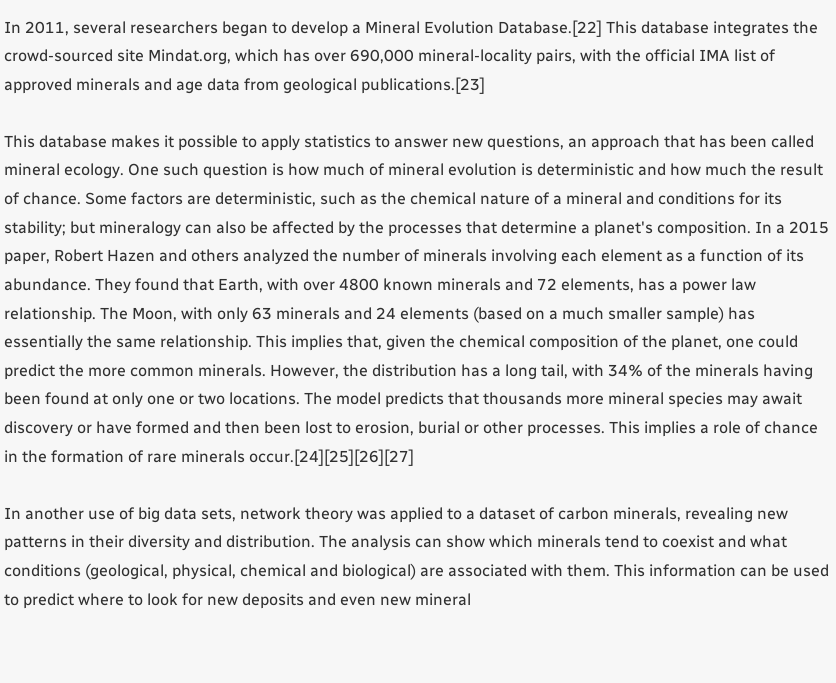In 2011, several researchers began to develop a Mineral Evolution Database.[22] This database integrates the crowd-sourced site Mindat.org, which has over 690,000 mineral-locality pairs, with the official IMA list of approved minerals and age data from geological publications.[23]

This database makes it possible to apply statistics to answer new questions, an approach that has been called mineral ecology. One such question is how much of mineral evolution is deterministic and how much the result of chance. Some factors are deterministic, such as the chemical nature of a mineral and conditions for its stability; but mineralogy can also be affected by the processes that determine a planet's composition. In a 2015 paper, Robert Hazen and others analyzed the number of minerals involving each element as a function of its abundance. They found that Earth, with over 4800 known minerals and 72 elements, has a power law relationship. The Moon, with only 63 minerals and 24 elements (based on a much smaller sample) has essentially the same relationship. This implies that, given the chemical composition of the planet, one could predict the more common minerals. However, the distribution has a long tail, with 34% of the minerals having been found at only one or two locations. The model predicts that thousands more mineral species may await discovery or have formed and then been lost to erosion, burial or other processes. This implies a role of chance in the formation of rare minerals occur.[24][25][26][27]

In another use of big data sets, network theory was applied to a dataset of carbon minerals, revealing new patterns in their diversity and distribution. The analysis can show which minerals tend to coexist and what conditions (geological, physical, chemical and biological) are associated with them. This information can be used to predict where to look for new deposits and even new mineral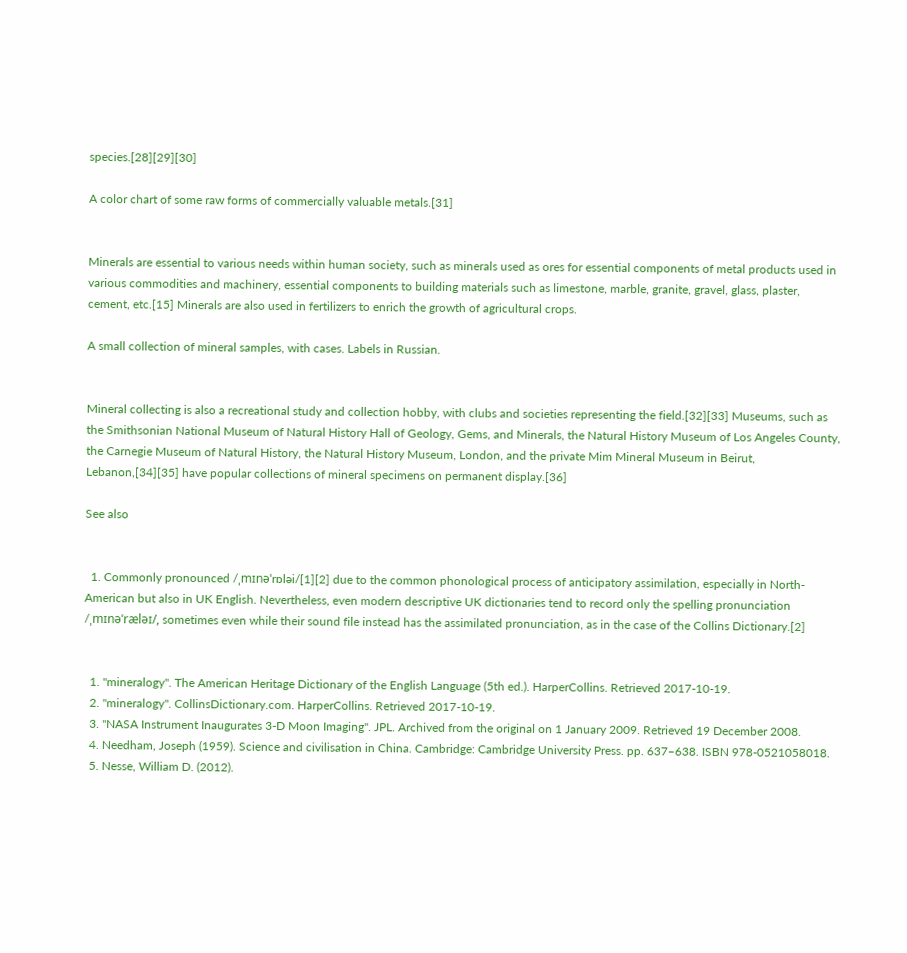species.[28][29][30]

A color chart of some raw forms of commercially valuable metals.[31]


Minerals are essential to various needs within human society, such as minerals used as ores for essential components of metal products used in various commodities and machinery, essential components to building materials such as limestone, marble, granite, gravel, glass, plaster, cement, etc.[15] Minerals are also used in fertilizers to enrich the growth of agricultural crops.

A small collection of mineral samples, with cases. Labels in Russian.


Mineral collecting is also a recreational study and collection hobby, with clubs and societies representing the field.[32][33] Museums, such as the Smithsonian National Museum of Natural History Hall of Geology, Gems, and Minerals, the Natural History Museum of Los Angeles County, the Carnegie Museum of Natural History, the Natural History Museum, London, and the private Mim Mineral Museum in Beirut, Lebanon,[34][35] have popular collections of mineral specimens on permanent display.[36]

See also


  1. Commonly pronounced /ˌmɪnəˈrɒləi/[1][2] due to the common phonological process of anticipatory assimilation, especially in North-American but also in UK English. Nevertheless, even modern descriptive UK dictionaries tend to record only the spelling pronunciation /ˌmɪnəˈræləɪ/, sometimes even while their sound file instead has the assimilated pronunciation, as in the case of the Collins Dictionary.[2]


  1. "mineralogy". The American Heritage Dictionary of the English Language (5th ed.). HarperCollins. Retrieved 2017-10-19.
  2. "mineralogy". CollinsDictionary.com. HarperCollins. Retrieved 2017-10-19.
  3. "NASA Instrument Inaugurates 3-D Moon Imaging". JPL. Archived from the original on 1 January 2009. Retrieved 19 December 2008.
  4. Needham, Joseph (1959). Science and civilisation in China. Cambridge: Cambridge University Press. pp. 637–638. ISBN 978-0521058018.
  5. Nesse, William D. (2012).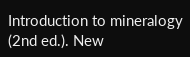Introduction to mineralogy (2nd ed.). New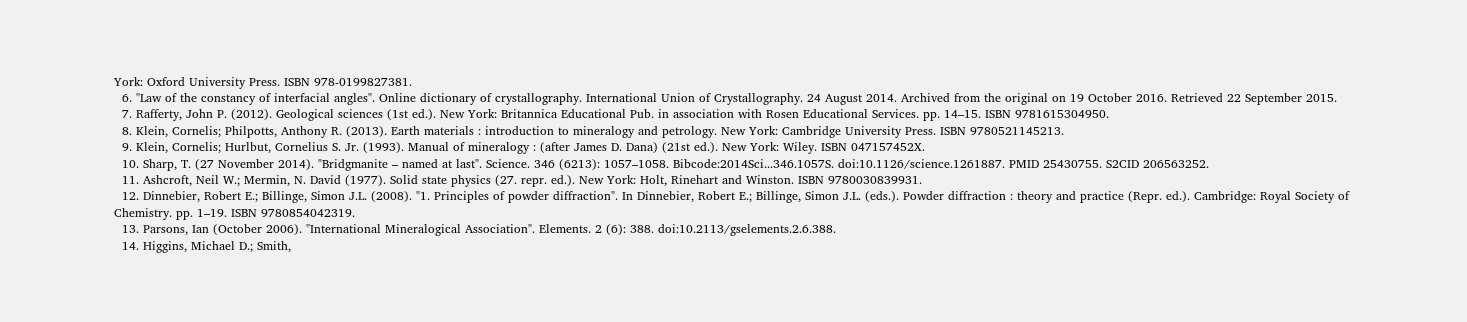York: Oxford University Press. ISBN 978-0199827381.
  6. "Law of the constancy of interfacial angles". Online dictionary of crystallography. International Union of Crystallography. 24 August 2014. Archived from the original on 19 October 2016. Retrieved 22 September 2015.
  7. Rafferty, John P. (2012). Geological sciences (1st ed.). New York: Britannica Educational Pub. in association with Rosen Educational Services. pp. 14–15. ISBN 9781615304950.
  8. Klein, Cornelis; Philpotts, Anthony R. (2013). Earth materials : introduction to mineralogy and petrology. New York: Cambridge University Press. ISBN 9780521145213.
  9. Klein, Cornelis; Hurlbut, Cornelius S. Jr. (1993). Manual of mineralogy : (after James D. Dana) (21st ed.). New York: Wiley. ISBN 047157452X.
  10. Sharp, T. (27 November 2014). "Bridgmanite – named at last". Science. 346 (6213): 1057–1058. Bibcode:2014Sci...346.1057S. doi:10.1126/science.1261887. PMID 25430755. S2CID 206563252.
  11. Ashcroft, Neil W.; Mermin, N. David (1977). Solid state physics (27. repr. ed.). New York: Holt, Rinehart and Winston. ISBN 9780030839931.
  12. Dinnebier, Robert E.; Billinge, Simon J.L. (2008). "1. Principles of powder diffraction". In Dinnebier, Robert E.; Billinge, Simon J.L. (eds.). Powder diffraction : theory and practice (Repr. ed.). Cambridge: Royal Society of Chemistry. pp. 1–19. ISBN 9780854042319.
  13. Parsons, Ian (October 2006). "International Mineralogical Association". Elements. 2 (6): 388. doi:10.2113/gselements.2.6.388.
  14. Higgins, Michael D.; Smith,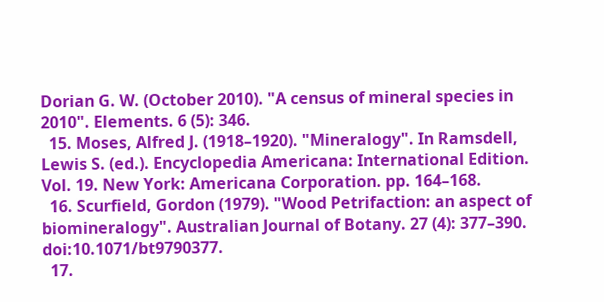Dorian G. W. (October 2010). "A census of mineral species in 2010". Elements. 6 (5): 346.
  15. Moses, Alfred J. (1918–1920). "Mineralogy". In Ramsdell, Lewis S. (ed.). Encyclopedia Americana: International Edition. Vol. 19. New York: Americana Corporation. pp. 164–168.
  16. Scurfield, Gordon (1979). "Wood Petrifaction: an aspect of biomineralogy". Australian Journal of Botany. 27 (4): 377–390. doi:10.1071/bt9790377.
  17.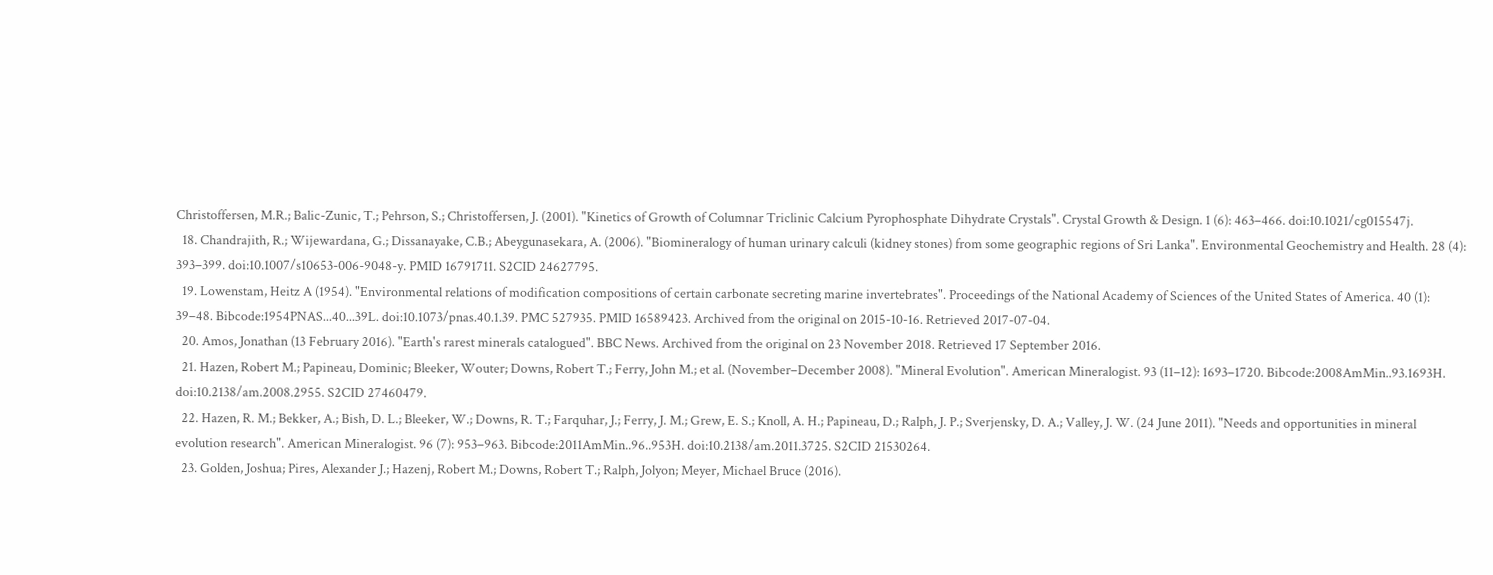Christoffersen, M.R.; Balic-Zunic, T.; Pehrson, S.; Christoffersen, J. (2001). "Kinetics of Growth of Columnar Triclinic Calcium Pyrophosphate Dihydrate Crystals". Crystal Growth & Design. 1 (6): 463–466. doi:10.1021/cg015547j.
  18. Chandrajith, R.; Wijewardana, G.; Dissanayake, C.B.; Abeygunasekara, A. (2006). "Biomineralogy of human urinary calculi (kidney stones) from some geographic regions of Sri Lanka". Environmental Geochemistry and Health. 28 (4): 393–399. doi:10.1007/s10653-006-9048-y. PMID 16791711. S2CID 24627795.
  19. Lowenstam, Heitz A (1954). "Environmental relations of modification compositions of certain carbonate secreting marine invertebrates". Proceedings of the National Academy of Sciences of the United States of America. 40 (1): 39–48. Bibcode:1954PNAS...40...39L. doi:10.1073/pnas.40.1.39. PMC 527935. PMID 16589423. Archived from the original on 2015-10-16. Retrieved 2017-07-04.
  20. Amos, Jonathan (13 February 2016). "Earth's rarest minerals catalogued". BBC News. Archived from the original on 23 November 2018. Retrieved 17 September 2016.
  21. Hazen, Robert M.; Papineau, Dominic; Bleeker, Wouter; Downs, Robert T.; Ferry, John M.; et al. (November–December 2008). "Mineral Evolution". American Mineralogist. 93 (11–12): 1693–1720. Bibcode:2008AmMin..93.1693H. doi:10.2138/am.2008.2955. S2CID 27460479.
  22. Hazen, R. M.; Bekker, A.; Bish, D. L.; Bleeker, W.; Downs, R. T.; Farquhar, J.; Ferry, J. M.; Grew, E. S.; Knoll, A. H.; Papineau, D.; Ralph, J. P.; Sverjensky, D. A.; Valley, J. W. (24 June 2011). "Needs and opportunities in mineral evolution research". American Mineralogist. 96 (7): 953–963. Bibcode:2011AmMin..96..953H. doi:10.2138/am.2011.3725. S2CID 21530264.
  23. Golden, Joshua; Pires, Alexander J.; Hazenj, Robert M.; Downs, Robert T.; Ralph, Jolyon; Meyer, Michael Bruce (2016).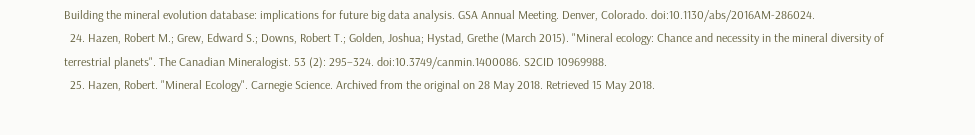Building the mineral evolution database: implications for future big data analysis. GSA Annual Meeting. Denver, Colorado. doi:10.1130/abs/2016AM-286024.
  24. Hazen, Robert M.; Grew, Edward S.; Downs, Robert T.; Golden, Joshua; Hystad, Grethe (March 2015). "Mineral ecology: Chance and necessity in the mineral diversity of terrestrial planets". The Canadian Mineralogist. 53 (2): 295–324. doi:10.3749/canmin.1400086. S2CID 10969988.
  25. Hazen, Robert. "Mineral Ecology". Carnegie Science. Archived from the original on 28 May 2018. Retrieved 15 May 2018.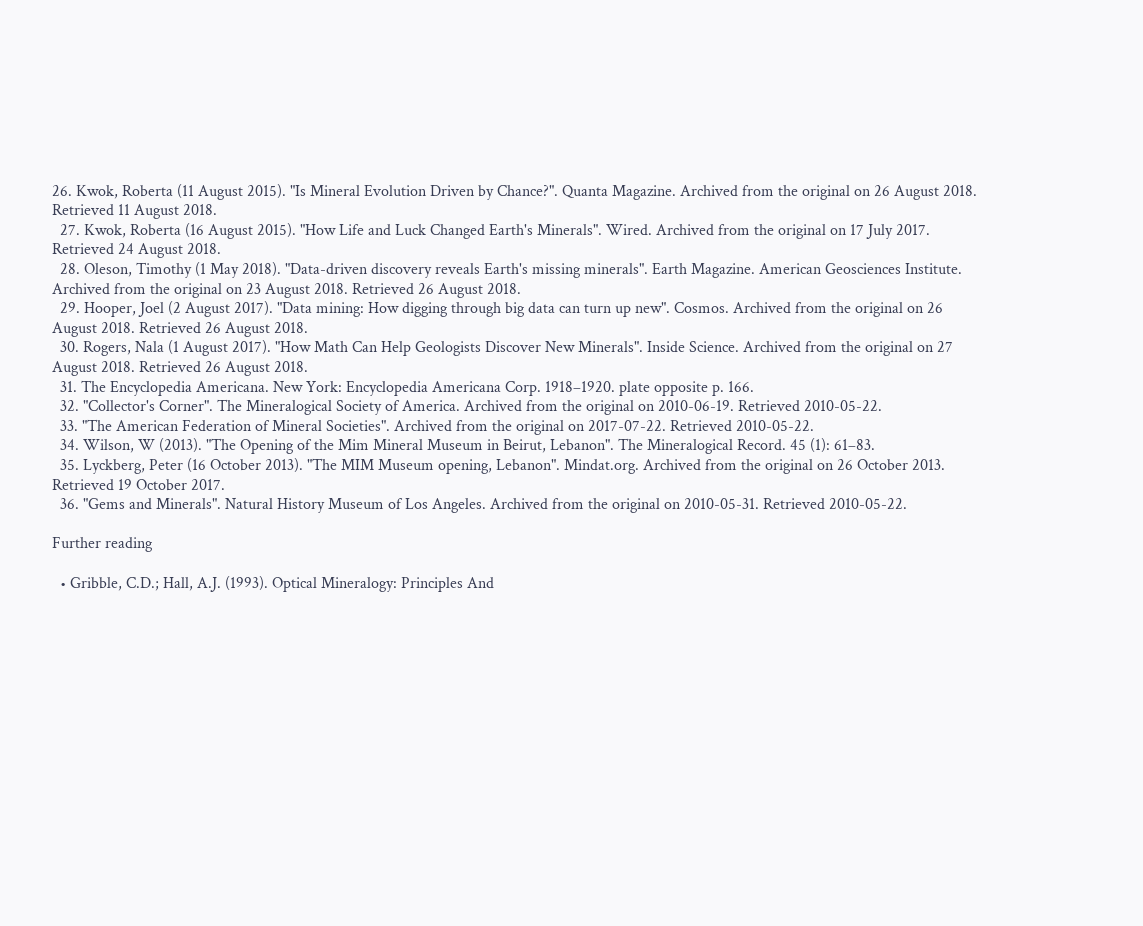26. Kwok, Roberta (11 August 2015). "Is Mineral Evolution Driven by Chance?". Quanta Magazine. Archived from the original on 26 August 2018. Retrieved 11 August 2018.
  27. Kwok, Roberta (16 August 2015). "How Life and Luck Changed Earth's Minerals". Wired. Archived from the original on 17 July 2017. Retrieved 24 August 2018.
  28. Oleson, Timothy (1 May 2018). "Data-driven discovery reveals Earth's missing minerals". Earth Magazine. American Geosciences Institute. Archived from the original on 23 August 2018. Retrieved 26 August 2018.
  29. Hooper, Joel (2 August 2017). "Data mining: How digging through big data can turn up new". Cosmos. Archived from the original on 26 August 2018. Retrieved 26 August 2018.
  30. Rogers, Nala (1 August 2017). "How Math Can Help Geologists Discover New Minerals". Inside Science. Archived from the original on 27 August 2018. Retrieved 26 August 2018.
  31. The Encyclopedia Americana. New York: Encyclopedia Americana Corp. 1918–1920. plate opposite p. 166.
  32. "Collector's Corner". The Mineralogical Society of America. Archived from the original on 2010-06-19. Retrieved 2010-05-22.
  33. "The American Federation of Mineral Societies". Archived from the original on 2017-07-22. Retrieved 2010-05-22.
  34. Wilson, W (2013). "The Opening of the Mim Mineral Museum in Beirut, Lebanon". The Mineralogical Record. 45 (1): 61–83.
  35. Lyckberg, Peter (16 October 2013). "The MIM Museum opening, Lebanon". Mindat.org. Archived from the original on 26 October 2013. Retrieved 19 October 2017.
  36. "Gems and Minerals". Natural History Museum of Los Angeles. Archived from the original on 2010-05-31. Retrieved 2010-05-22.

Further reading

  • Gribble, C.D.; Hall, A.J. (1993). Optical Mineralogy: Principles And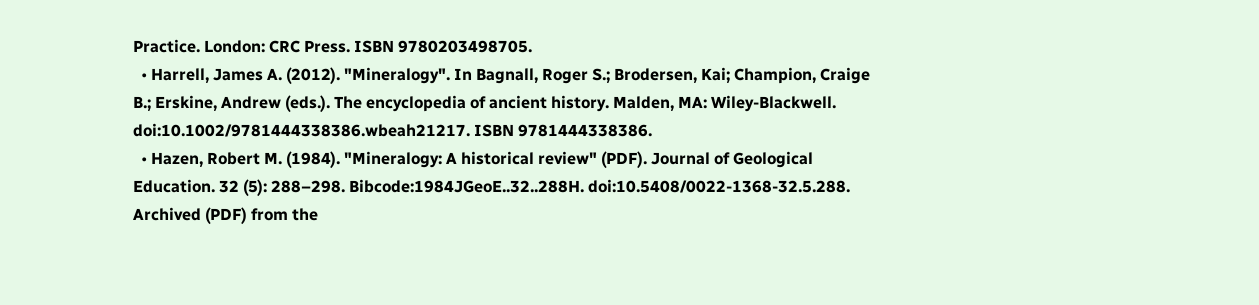Practice. London: CRC Press. ISBN 9780203498705.
  • Harrell, James A. (2012). "Mineralogy". In Bagnall, Roger S.; Brodersen, Kai; Champion, Craige B.; Erskine, Andrew (eds.). The encyclopedia of ancient history. Malden, MA: Wiley-Blackwell. doi:10.1002/9781444338386.wbeah21217. ISBN 9781444338386.
  • Hazen, Robert M. (1984). "Mineralogy: A historical review" (PDF). Journal of Geological Education. 32 (5): 288–298. Bibcode:1984JGeoE..32..288H. doi:10.5408/0022-1368-32.5.288. Archived (PDF) from the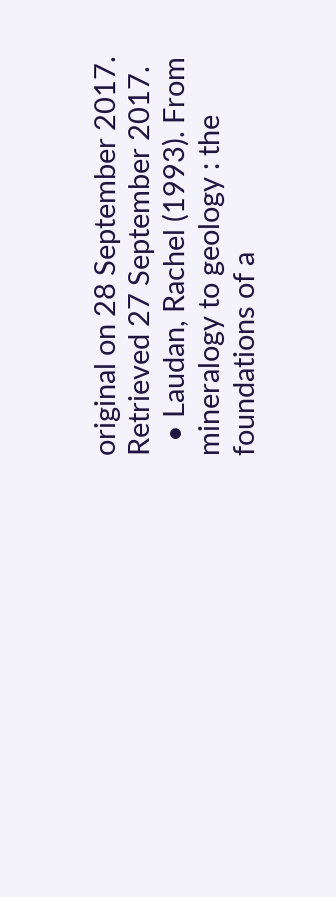original on 28 September 2017. Retrieved 27 September 2017.
  • Laudan, Rachel (1993). From mineralogy to geology : the foundations of a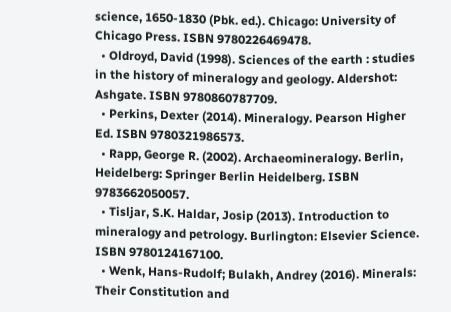science, 1650-1830 (Pbk. ed.). Chicago: University of Chicago Press. ISBN 9780226469478.
  • Oldroyd, David (1998). Sciences of the earth : studies in the history of mineralogy and geology. Aldershot: Ashgate. ISBN 9780860787709.
  • Perkins, Dexter (2014). Mineralogy. Pearson Higher Ed. ISBN 9780321986573.
  • Rapp, George R. (2002). Archaeomineralogy. Berlin, Heidelberg: Springer Berlin Heidelberg. ISBN 9783662050057.
  • Tisljar, S.K. Haldar, Josip (2013). Introduction to mineralogy and petrology. Burlington: Elsevier Science. ISBN 9780124167100.
  • Wenk, Hans-Rudolf; Bulakh, Andrey (2016). Minerals: Their Constitution and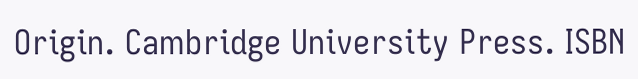Origin. Cambridge University Press. ISBN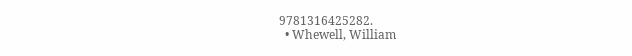9781316425282.
  • Whewell, William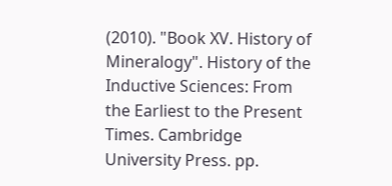(2010). "Book XV. History of Mineralogy". History of the Inductive Sciences: From the Earliest to the Present Times. Cambridge University Press. pp.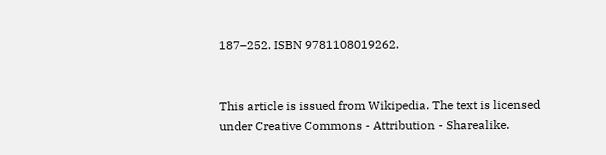187–252. ISBN 9781108019262.


This article is issued from Wikipedia. The text is licensed under Creative Commons - Attribution - Sharealike.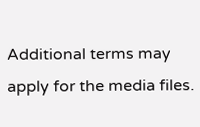Additional terms may apply for the media files.